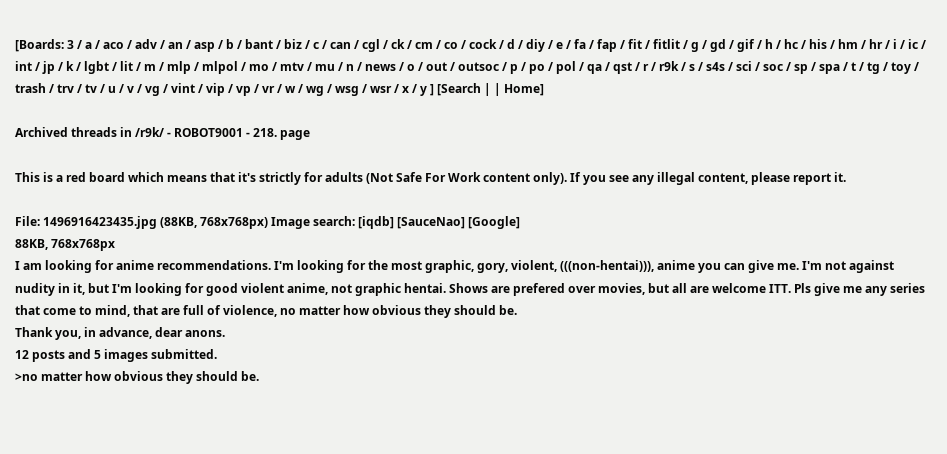[Boards: 3 / a / aco / adv / an / asp / b / bant / biz / c / can / cgl / ck / cm / co / cock / d / diy / e / fa / fap / fit / fitlit / g / gd / gif / h / hc / his / hm / hr / i / ic / int / jp / k / lgbt / lit / m / mlp / mlpol / mo / mtv / mu / n / news / o / out / outsoc / p / po / pol / qa / qst / r / r9k / s / s4s / sci / soc / sp / spa / t / tg / toy / trash / trv / tv / u / v / vg / vint / vip / vp / vr / w / wg / wsg / wsr / x / y ] [Search | | Home]

Archived threads in /r9k/ - ROBOT9001 - 218. page

This is a red board which means that it's strictly for adults (Not Safe For Work content only). If you see any illegal content, please report it.

File: 1496916423435.jpg (88KB, 768x768px) Image search: [iqdb] [SauceNao] [Google]
88KB, 768x768px
I am looking for anime recommendations. I'm looking for the most graphic, gory, violent, (((non-hentai))), anime you can give me. I'm not against nudity in it, but I'm looking for good violent anime, not graphic hentai. Shows are prefered over movies, but all are welcome ITT. Pls give me any series that come to mind, that are full of violence, no matter how obvious they should be.
Thank you, in advance, dear anons.
12 posts and 5 images submitted.
>no matter how obvious they should be.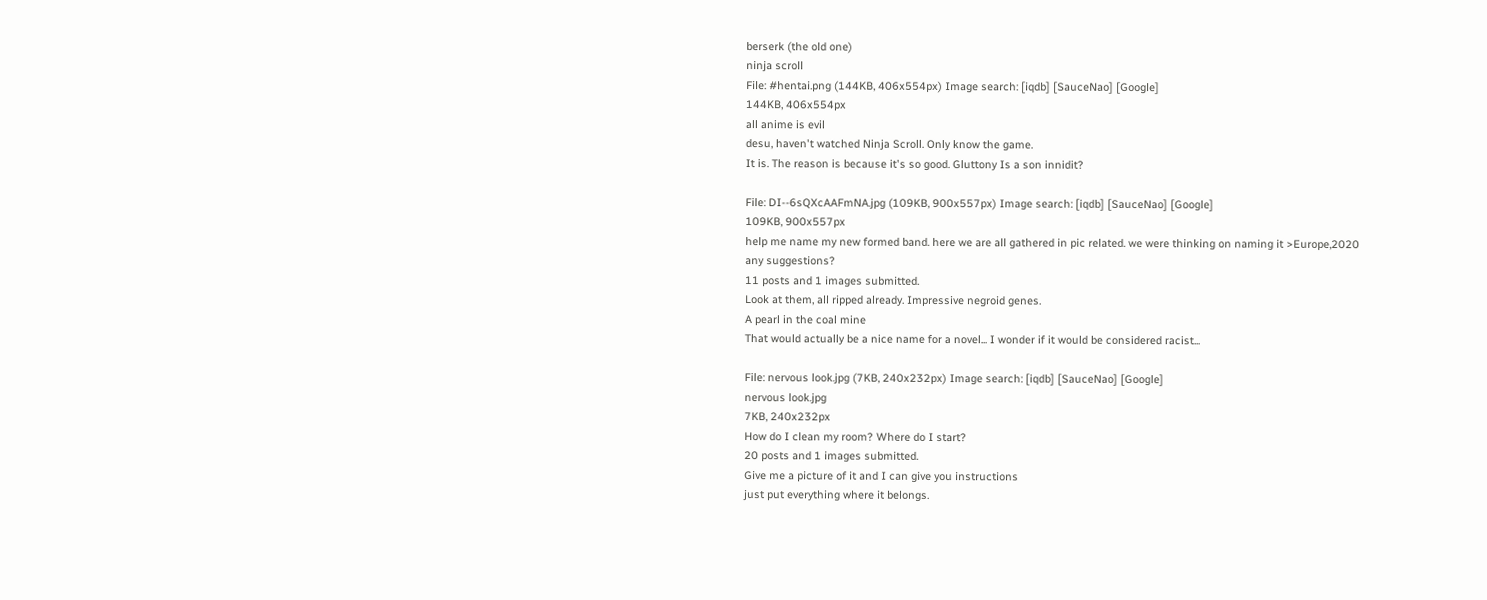berserk (the old one)
ninja scroll
File: #hentai.png (144KB, 406x554px) Image search: [iqdb] [SauceNao] [Google]
144KB, 406x554px
all anime is evil
desu, haven't watched Ninja Scroll. Only know the game.
It is. The reason is because it's so good. Gluttony Is a son innidit?

File: DI--6sQXcAAFmNA.jpg (109KB, 900x557px) Image search: [iqdb] [SauceNao] [Google]
109KB, 900x557px
help me name my new formed band. here we are all gathered in pic related. we were thinking on naming it >Europe,2020
any suggestions?
11 posts and 1 images submitted.
Look at them, all ripped already. Impressive negroid genes.
A pearl in the coal mine
That would actually be a nice name for a novel... I wonder if it would be considered racist...

File: nervous look.jpg (7KB, 240x232px) Image search: [iqdb] [SauceNao] [Google]
nervous look.jpg
7KB, 240x232px
How do I clean my room? Where do I start?
20 posts and 1 images submitted.
Give me a picture of it and I can give you instructions
just put everything where it belongs.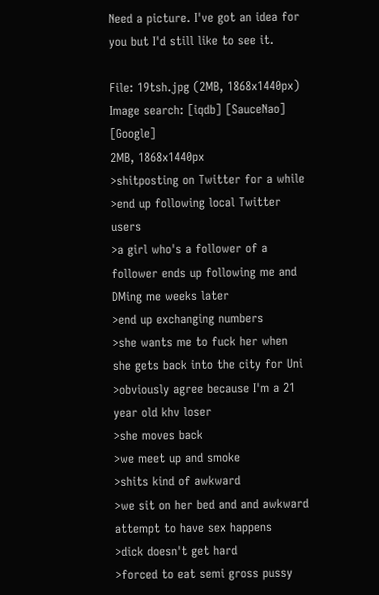Need a picture. I've got an idea for you but I'd still like to see it.

File: 19tsh.jpg (2MB, 1868x1440px) Image search: [iqdb] [SauceNao] [Google]
2MB, 1868x1440px
>shitposting on Twitter for a while
>end up following local Twitter users
>a girl who's a follower of a follower ends up following me and DMing me weeks later
>end up exchanging numbers
>she wants me to fuck her when she gets back into the city for Uni
>obviously agree because I'm a 21 year old khv loser
>she moves back
>we meet up and smoke
>shits kind of awkward
>we sit on her bed and and awkward attempt to have sex happens
>dick doesn't get hard
>forced to eat semi gross pussy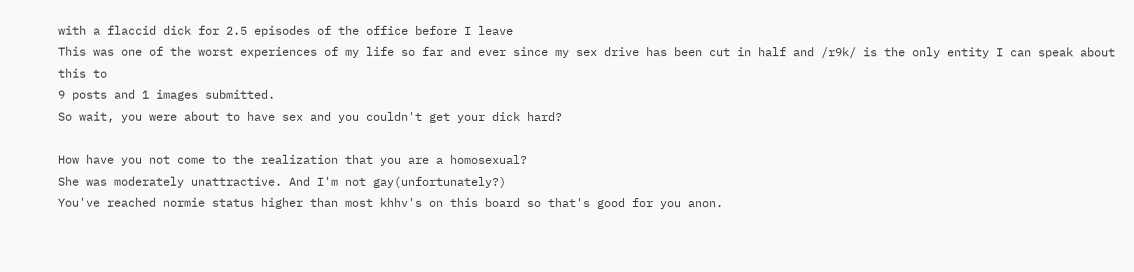with a flaccid dick for 2.5 episodes of the office before I leave
This was one of the worst experiences of my life so far and ever since my sex drive has been cut in half and /r9k/ is the only entity I can speak about this to
9 posts and 1 images submitted.
So wait, you were about to have sex and you couldn't get your dick hard?

How have you not come to the realization that you are a homosexual?
She was moderately unattractive. And I'm not gay(unfortunately?)
You've reached normie status higher than most khhv's on this board so that's good for you anon.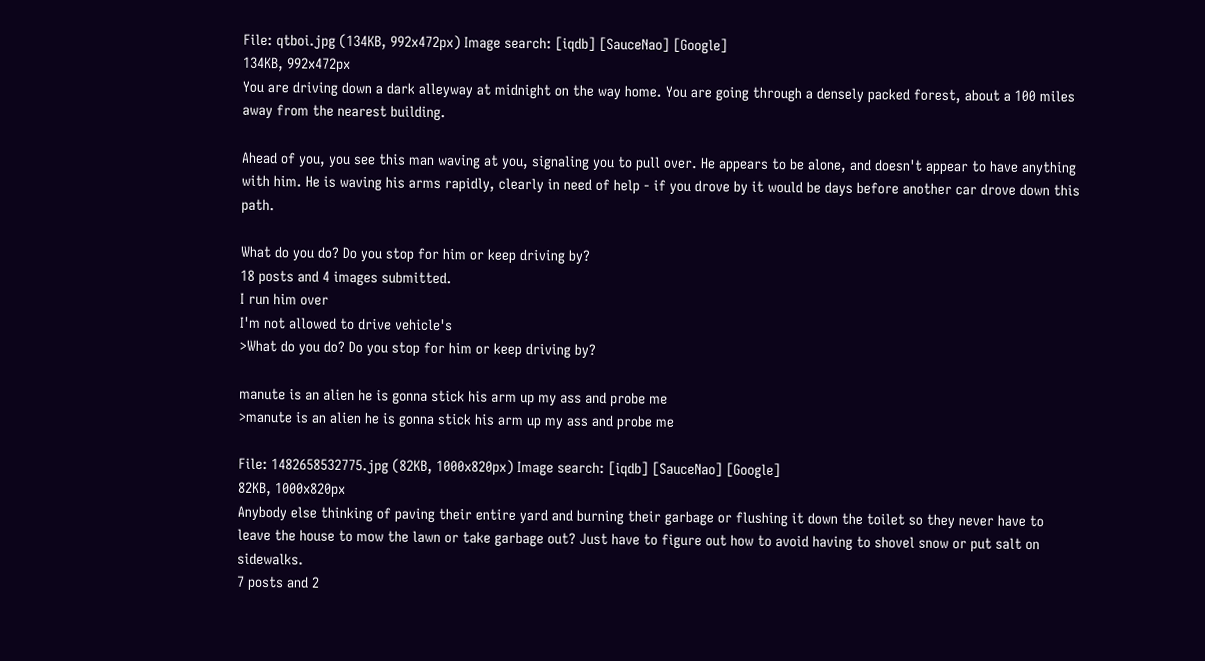File: qtboi.jpg (134KB, 992x472px) Image search: [iqdb] [SauceNao] [Google]
134KB, 992x472px
You are driving down a dark alleyway at midnight on the way home. You are going through a densely packed forest, about a 100 miles away from the nearest building.

Ahead of you, you see this man waving at you, signaling you to pull over. He appears to be alone, and doesn't appear to have anything with him. He is waving his arms rapidly, clearly in need of help - if you drove by it would be days before another car drove down this path.

What do you do? Do you stop for him or keep driving by?
18 posts and 4 images submitted.
I run him over
I'm not allowed to drive vehicle's
>What do you do? Do you stop for him or keep driving by?

manute is an alien he is gonna stick his arm up my ass and probe me
>manute is an alien he is gonna stick his arm up my ass and probe me

File: 1482658532775.jpg (82KB, 1000x820px) Image search: [iqdb] [SauceNao] [Google]
82KB, 1000x820px
Anybody else thinking of paving their entire yard and burning their garbage or flushing it down the toilet so they never have to leave the house to mow the lawn or take garbage out? Just have to figure out how to avoid having to shovel snow or put salt on sidewalks.
7 posts and 2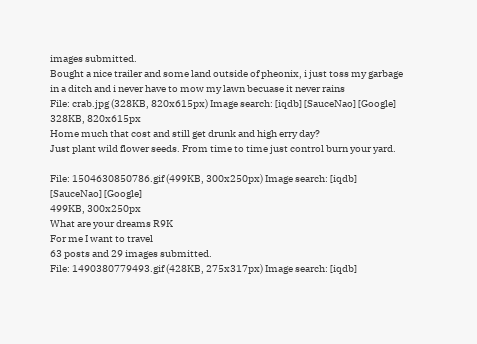images submitted.
Bought a nice trailer and some land outside of pheonix, i just toss my garbage in a ditch and i never have to mow my lawn becuase it never rains
File: crab.jpg (328KB, 820x615px) Image search: [iqdb] [SauceNao] [Google]
328KB, 820x615px
Home much that cost and still get drunk and high erry day?
Just plant wild flower seeds. From time to time just control burn your yard.

File: 1504630850786.gif (499KB, 300x250px) Image search: [iqdb] [SauceNao] [Google]
499KB, 300x250px
What are your dreams R9K
For me I want to travel
63 posts and 29 images submitted.
File: 1490380779493.gif (428KB, 275x317px) Image search: [iqdb]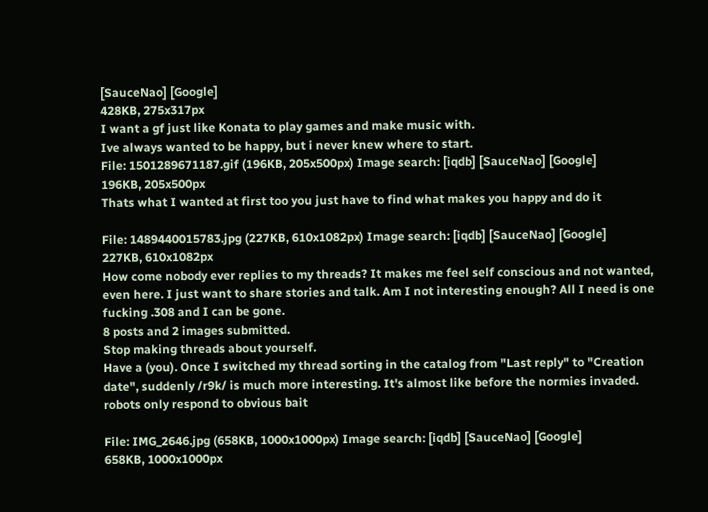[SauceNao] [Google]
428KB, 275x317px
I want a gf just like Konata to play games and make music with.
Ive always wanted to be happy, but i never knew where to start.
File: 1501289671187.gif (196KB, 205x500px) Image search: [iqdb] [SauceNao] [Google]
196KB, 205x500px
Thats what I wanted at first too you just have to find what makes you happy and do it

File: 1489440015783.jpg (227KB, 610x1082px) Image search: [iqdb] [SauceNao] [Google]
227KB, 610x1082px
How come nobody ever replies to my threads? It makes me feel self conscious and not wanted, even here. I just want to share stories and talk. Am I not interesting enough? All I need is one fucking .308 and I can be gone.
8 posts and 2 images submitted.
Stop making threads about yourself.
Have a (you). Once I switched my thread sorting in the catalog from "Last reply" to "Creation date", suddenly /r9k/ is much more interesting. It's almost like before the normies invaded.
robots only respond to obvious bait

File: IMG_2646.jpg (658KB, 1000x1000px) Image search: [iqdb] [SauceNao] [Google]
658KB, 1000x1000px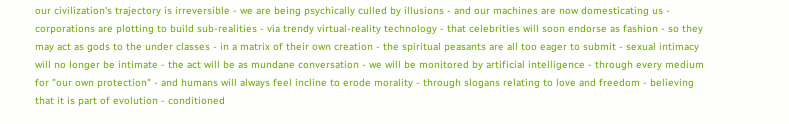our civilization's trajectory is irreversible - we are being psychically culled by illusions - and our machines are now domesticating us - corporations are plotting to build sub-realities - via trendy virtual-reality technology - that celebrities will soon endorse as fashion - so they may act as gods to the under classes - in a matrix of their own creation - the spiritual peasants are all too eager to submit - sexual intimacy will no longer be intimate - the act will be as mundane conversation - we will be monitored by artificial intelligence - through every medium for "our own protection" - and humans will always feel incline to erode morality - through slogans relating to love and freedom - believing that it is part of evolution - conditioned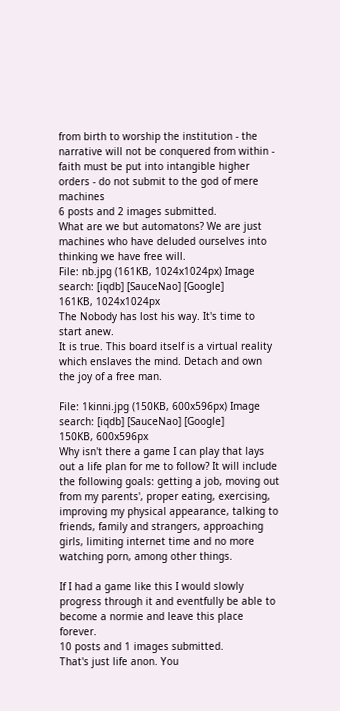from birth to worship the institution - the narrative will not be conquered from within - faith must be put into intangible higher orders - do not submit to the god of mere machines
6 posts and 2 images submitted.
What are we but automatons? We are just machines who have deluded ourselves into thinking we have free will.
File: nb.jpg (161KB, 1024x1024px) Image search: [iqdb] [SauceNao] [Google]
161KB, 1024x1024px
The Nobody has lost his way. It's time to start anew.
It is true. This board itself is a virtual reality which enslaves the mind. Detach and own the joy of a free man.

File: 1kinni.jpg (150KB, 600x596px) Image search: [iqdb] [SauceNao] [Google]
150KB, 600x596px
Why isn't there a game I can play that lays out a life plan for me to follow? It will include the following goals: getting a job, moving out from my parents', proper eating, exercising, improving my physical appearance, talking to friends, family and strangers, approaching girls, limiting internet time and no more watching porn, among other things.

If I had a game like this I would slowly progress through it and eventfully be able to become a normie and leave this place forever.
10 posts and 1 images submitted.
That's just life anon. You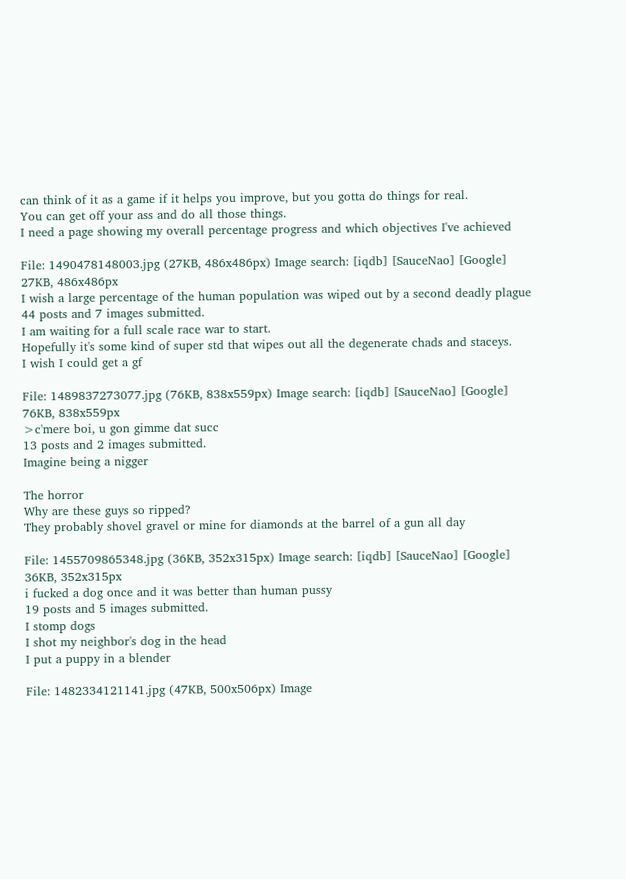can think of it as a game if it helps you improve, but you gotta do things for real.
You can get off your ass and do all those things.
I need a page showing my overall percentage progress and which objectives I've achieved

File: 1490478148003.jpg (27KB, 486x486px) Image search: [iqdb] [SauceNao] [Google]
27KB, 486x486px
I wish a large percentage of the human population was wiped out by a second deadly plague
44 posts and 7 images submitted.
I am waiting for a full scale race war to start.
Hopefully it's some kind of super std that wipes out all the degenerate chads and staceys.
I wish I could get a gf

File: 1489837273077.jpg (76KB, 838x559px) Image search: [iqdb] [SauceNao] [Google]
76KB, 838x559px
>c'mere boi, u gon gimme dat succ
13 posts and 2 images submitted.
Imagine being a nigger

The horror
Why are these guys so ripped?
They probably shovel gravel or mine for diamonds at the barrel of a gun all day

File: 1455709865348.jpg (36KB, 352x315px) Image search: [iqdb] [SauceNao] [Google]
36KB, 352x315px
i fucked a dog once and it was better than human pussy
19 posts and 5 images submitted.
I stomp dogs
I shot my neighbor's dog in the head
I put a puppy in a blender

File: 1482334121141.jpg (47KB, 500x506px) Image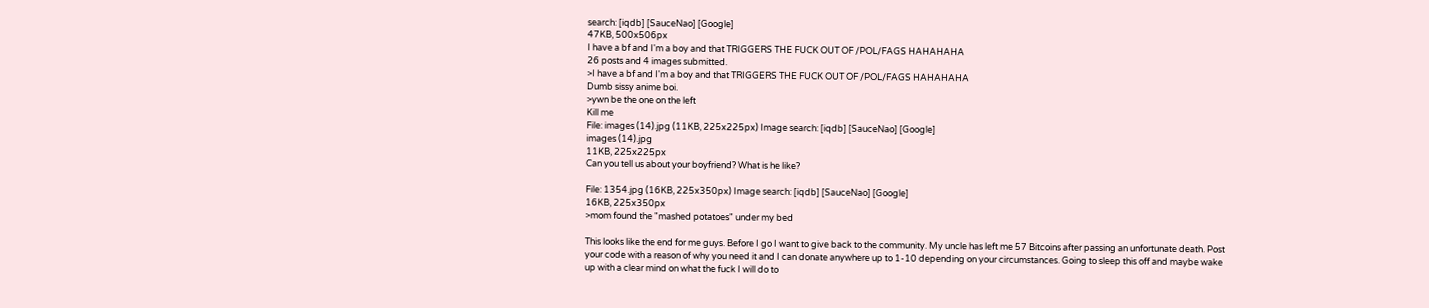search: [iqdb] [SauceNao] [Google]
47KB, 500x506px
I have a bf and I'm a boy and that TRIGGERS THE FUCK OUT OF /POL/FAGS HAHAHAHA
26 posts and 4 images submitted.
>I have a bf and I'm a boy and that TRIGGERS THE FUCK OUT OF /POL/FAGS HAHAHAHA
Dumb sissy anime boi.
>ywn be the one on the left
Kill me
File: images (14).jpg (11KB, 225x225px) Image search: [iqdb] [SauceNao] [Google]
images (14).jpg
11KB, 225x225px
Can you tell us about your boyfriend? What is he like?

File: 1354.jpg (16KB, 225x350px) Image search: [iqdb] [SauceNao] [Google]
16KB, 225x350px
>mom found the "mashed potatoes" under my bed

This looks like the end for me guys. Before I go I want to give back to the community. My uncle has left me 57 Bitcoins after passing an unfortunate death. Post your code with a reason of why you need it and I can donate anywhere up to 1-10 depending on your circumstances. Going to sleep this off and maybe wake up with a clear mind on what the fuck I will do to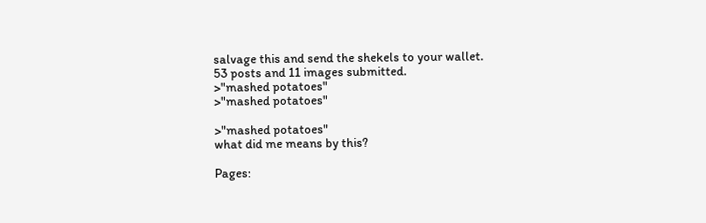salvage this and send the shekels to your wallet.
53 posts and 11 images submitted.
>"mashed potatoes"
>"mashed potatoes"

>"mashed potatoes"
what did me means by this?

Pages: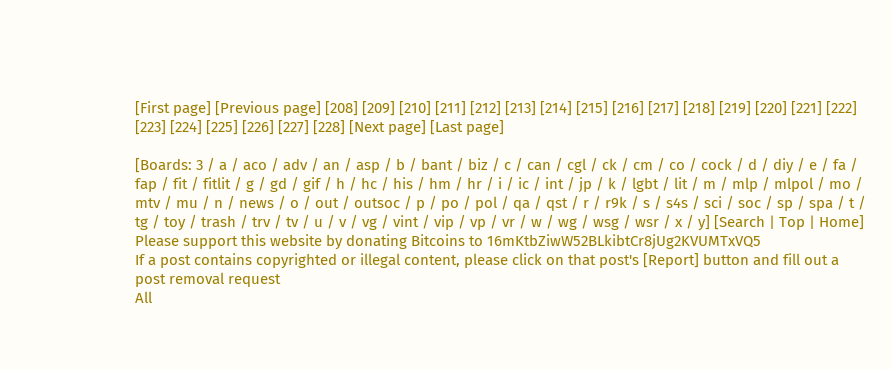[First page] [Previous page] [208] [209] [210] [211] [212] [213] [214] [215] [216] [217] [218] [219] [220] [221] [222] [223] [224] [225] [226] [227] [228] [Next page] [Last page]

[Boards: 3 / a / aco / adv / an / asp / b / bant / biz / c / can / cgl / ck / cm / co / cock / d / diy / e / fa / fap / fit / fitlit / g / gd / gif / h / hc / his / hm / hr / i / ic / int / jp / k / lgbt / lit / m / mlp / mlpol / mo / mtv / mu / n / news / o / out / outsoc / p / po / pol / qa / qst / r / r9k / s / s4s / sci / soc / sp / spa / t / tg / toy / trash / trv / tv / u / v / vg / vint / vip / vp / vr / w / wg / wsg / wsr / x / y] [Search | Top | Home]
Please support this website by donating Bitcoins to 16mKtbZiwW52BLkibtCr8jUg2KVUMTxVQ5
If a post contains copyrighted or illegal content, please click on that post's [Report] button and fill out a post removal request
All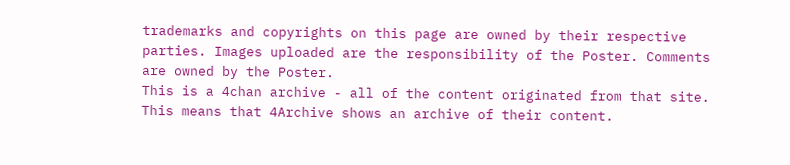trademarks and copyrights on this page are owned by their respective parties. Images uploaded are the responsibility of the Poster. Comments are owned by the Poster.
This is a 4chan archive - all of the content originated from that site. This means that 4Archive shows an archive of their content.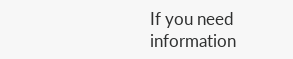If you need information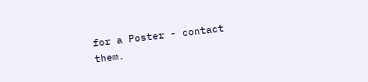for a Poster - contact them.